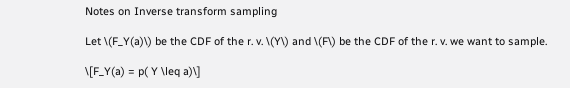Notes on Inverse transform sampling

Let \(F_Y(a)\) be the CDF of the r. v. \(Y\) and \(F\) be the CDF of the r. v. we want to sample.

\[F_Y(a) = p( Y \leq a)\]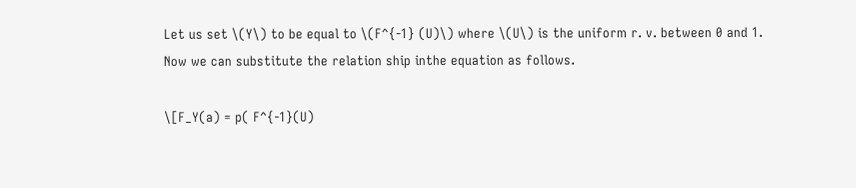Let us set \(Y\) to be equal to \(F^{-1} (U)\) where \(U\) is the uniform r. v. between 0 and 1. Now we can substitute the relation ship inthe equation as follows.

\[F_Y(a) = p( F^{-1}(U)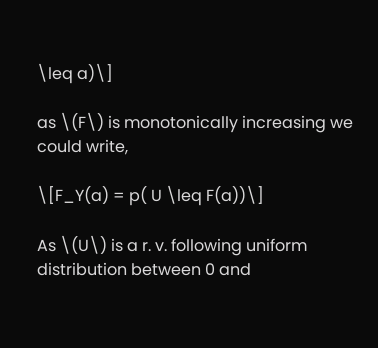\leq a)\]

as \(F\) is monotonically increasing we could write,

\[F_Y(a) = p( U \leq F(a))\]

As \(U\) is a r. v. following uniform distribution between 0 and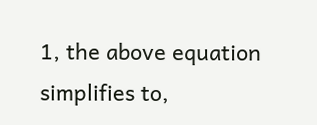1, the above equation simplifies to,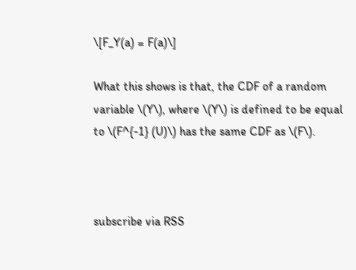\[F_Y(a) = F(a)\]

What this shows is that, the CDF of a random variable \(Y\), where \(Y\) is defined to be equal to \(F^{-1} (U)\) has the same CDF as \(F\).



subscribe via RSS